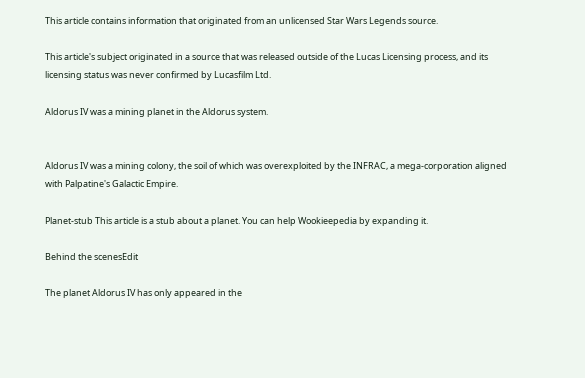This article contains information that originated from an unlicensed Star Wars Legends source.

This article's subject originated in a source that was released outside of the Lucas Licensing process, and its licensing status was never confirmed by Lucasfilm Ltd.

Aldorus IV was a mining planet in the Aldorus system.


Aldorus IV was a mining colony, the soil of which was overexploited by the INFRAC, a mega-corporation aligned with Palpatine's Galactic Empire.

Planet-stub This article is a stub about a planet. You can help Wookieepedia by expanding it.

Behind the scenesEdit

The planet Aldorus IV has only appeared in the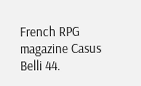French RPG magazine Casus Belli 44.